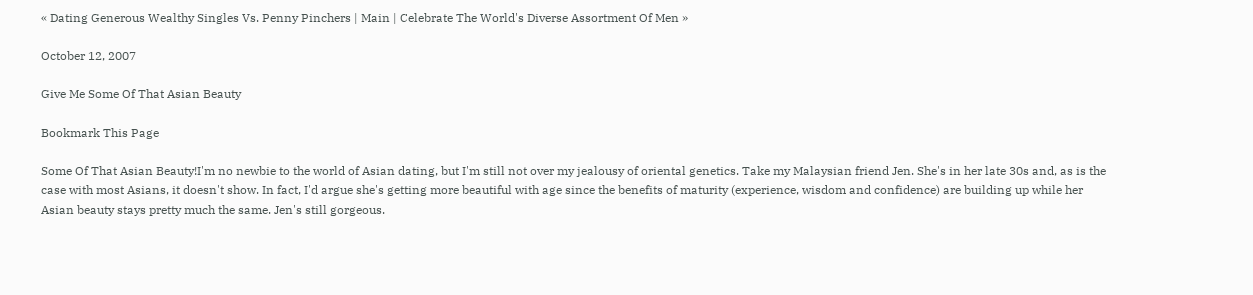« Dating Generous Wealthy Singles Vs. Penny Pinchers | Main | Celebrate The World's Diverse Assortment Of Men »

October 12, 2007

Give Me Some Of That Asian Beauty

Bookmark This Page

Some Of That Asian Beauty!I'm no newbie to the world of Asian dating, but I'm still not over my jealousy of oriental genetics. Take my Malaysian friend Jen. She's in her late 30s and, as is the case with most Asians, it doesn't show. In fact, I'd argue she's getting more beautiful with age since the benefits of maturity (experience, wisdom and confidence) are building up while her Asian beauty stays pretty much the same. Jen's still gorgeous.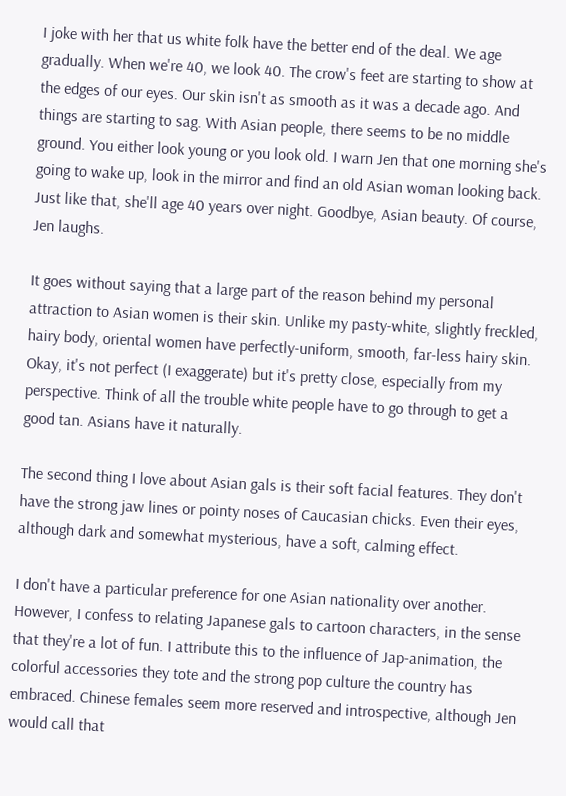I joke with her that us white folk have the better end of the deal. We age gradually. When we're 40, we look 40. The crow's feet are starting to show at the edges of our eyes. Our skin isn't as smooth as it was a decade ago. And things are starting to sag. With Asian people, there seems to be no middle ground. You either look young or you look old. I warn Jen that one morning she's going to wake up, look in the mirror and find an old Asian woman looking back. Just like that, she'll age 40 years over night. Goodbye, Asian beauty. Of course, Jen laughs.

It goes without saying that a large part of the reason behind my personal attraction to Asian women is their skin. Unlike my pasty-white, slightly freckled, hairy body, oriental women have perfectly-uniform, smooth, far-less hairy skin. Okay, it's not perfect (I exaggerate) but it's pretty close, especially from my perspective. Think of all the trouble white people have to go through to get a good tan. Asians have it naturally.

The second thing I love about Asian gals is their soft facial features. They don't have the strong jaw lines or pointy noses of Caucasian chicks. Even their eyes, although dark and somewhat mysterious, have a soft, calming effect.

I don't have a particular preference for one Asian nationality over another. However, I confess to relating Japanese gals to cartoon characters, in the sense that they're a lot of fun. I attribute this to the influence of Jap-animation, the colorful accessories they tote and the strong pop culture the country has embraced. Chinese females seem more reserved and introspective, although Jen would call that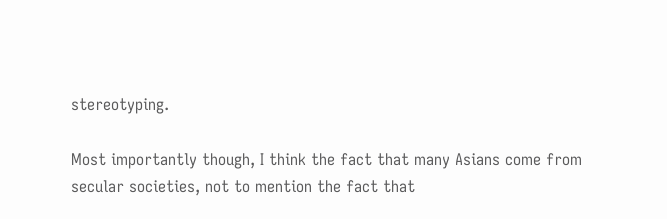stereotyping.

Most importantly though, I think the fact that many Asians come from secular societies, not to mention the fact that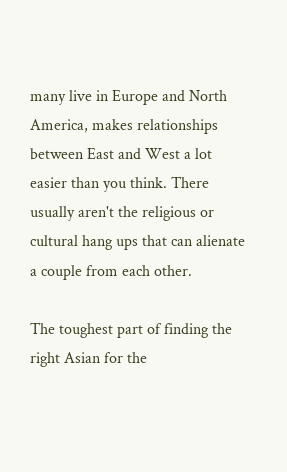many live in Europe and North America, makes relationships between East and West a lot easier than you think. There usually aren't the religious or cultural hang ups that can alienate a couple from each other.

The toughest part of finding the right Asian for the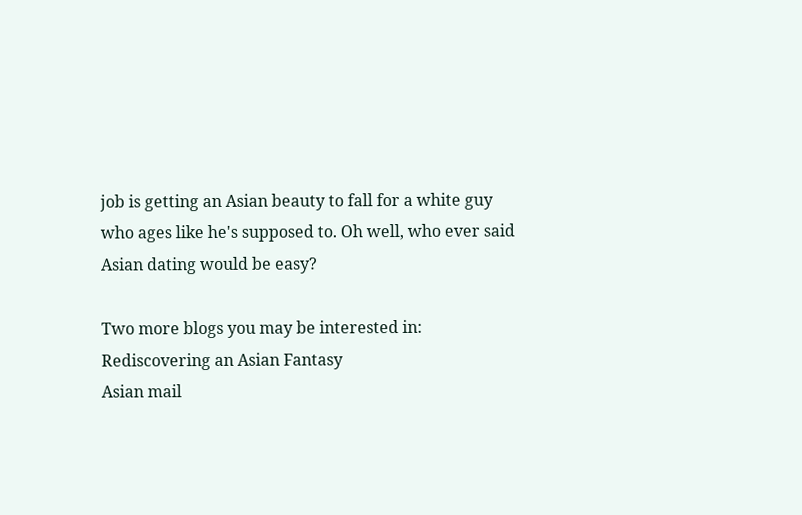job is getting an Asian beauty to fall for a white guy who ages like he's supposed to. Oh well, who ever said Asian dating would be easy?

Two more blogs you may be interested in:
Rediscovering an Asian Fantasy
Asian mail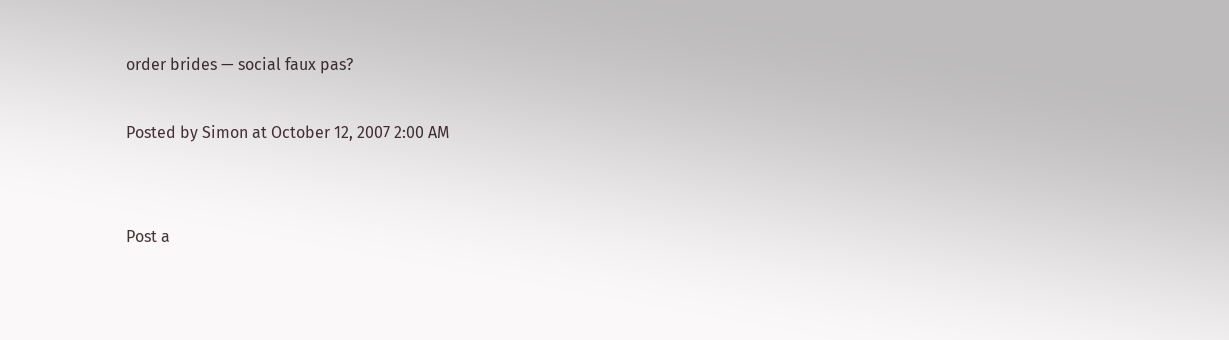order brides — social faux pas?

Posted by Simon at October 12, 2007 2:00 AM


Post a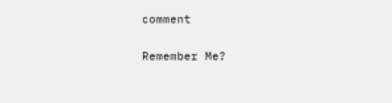comment

Remember Me?